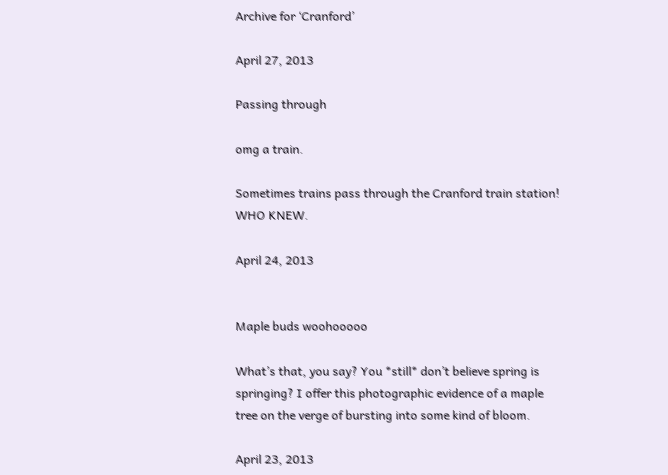Archive for ‘Cranford’

April 27, 2013

Passing through

omg a train.

Sometimes trains pass through the Cranford train station! WHO KNEW.

April 24, 2013


Maple buds woohooooo

What’s that, you say? You *still* don’t believe spring is springing? I offer this photographic evidence of a maple tree on the verge of bursting into some kind of bloom.

April 23, 2013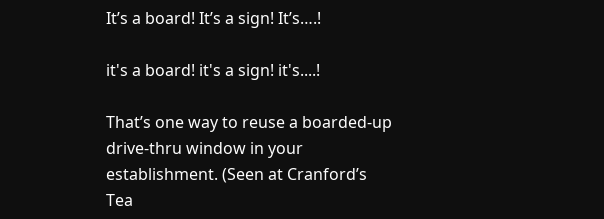It’s a board! It’s a sign! It’s….!

it's a board! it's a sign! it's....!

That’s one way to reuse a boarded-up drive-thru window in your establishment. (Seen at Cranford’s Tea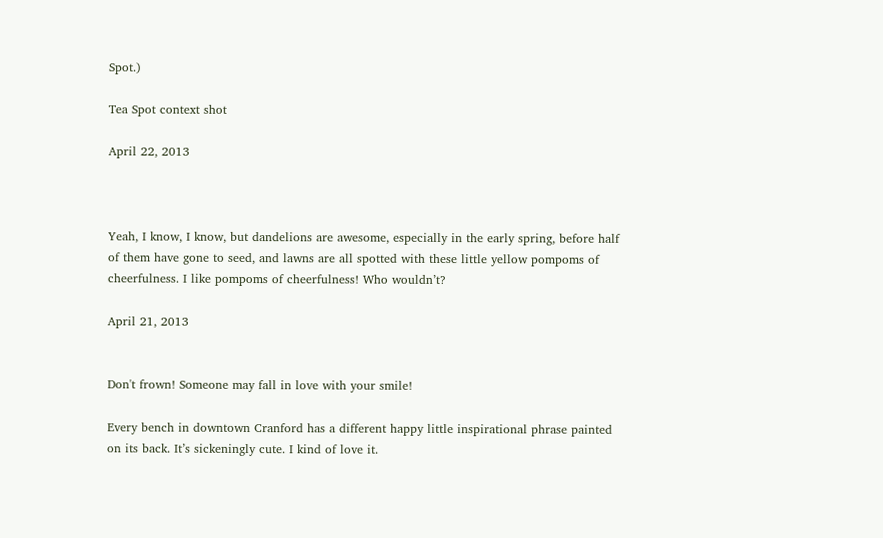Spot.)

Tea Spot context shot

April 22, 2013



Yeah, I know, I know, but dandelions are awesome, especially in the early spring, before half of them have gone to seed, and lawns are all spotted with these little yellow pompoms of cheerfulness. I like pompoms of cheerfulness! Who wouldn’t?

April 21, 2013


Don't frown! Someone may fall in love with your smile!

Every bench in downtown Cranford has a different happy little inspirational phrase painted on its back. It’s sickeningly cute. I kind of love it.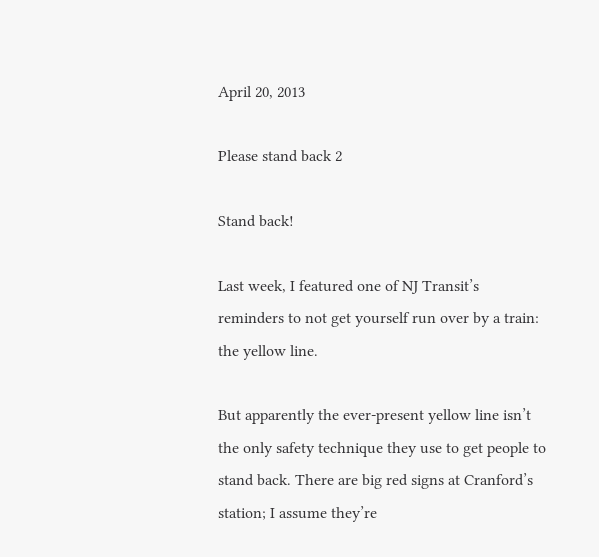April 20, 2013

Please stand back 2

Stand back!

Last week, I featured one of NJ Transit’s reminders to not get yourself run over by a train: the yellow line.

But apparently the ever-present yellow line isn’t the only safety technique they use to get people to stand back. There are big red signs at Cranford’s station; I assume they’re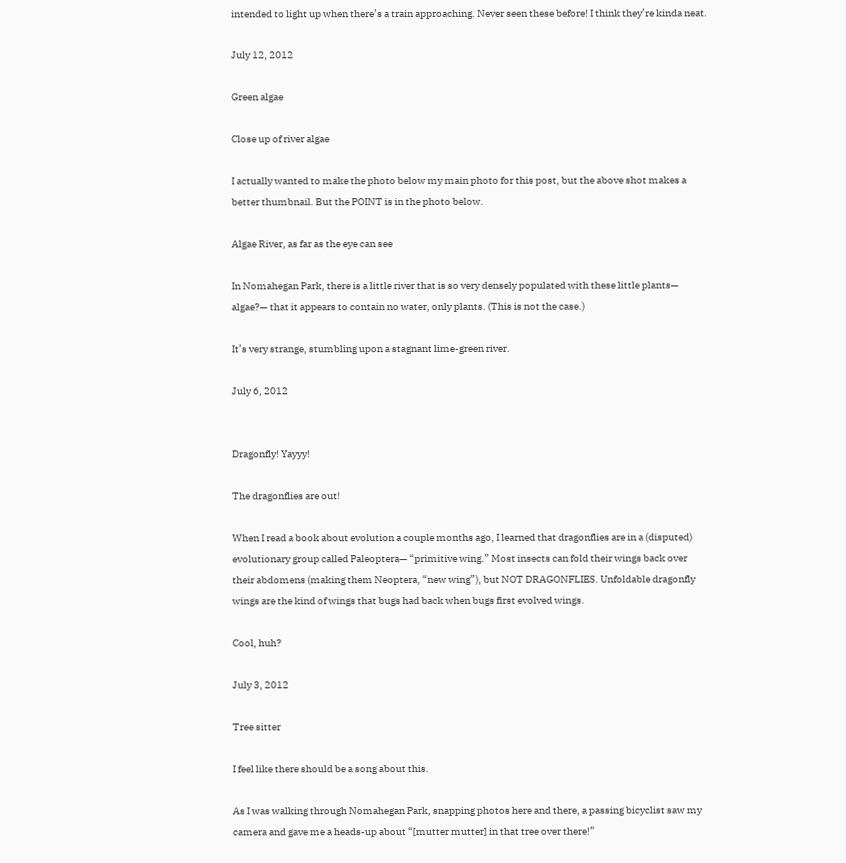intended to light up when there’s a train approaching. Never seen these before! I think they’re kinda neat.

July 12, 2012

Green algae

Close up of river algae

I actually wanted to make the photo below my main photo for this post, but the above shot makes a better thumbnail. But the POINT is in the photo below.

Algae River, as far as the eye can see

In Nomahegan Park, there is a little river that is so very densely populated with these little plants— algae?— that it appears to contain no water, only plants. (This is not the case.)

It’s very strange, stumbling upon a stagnant lime-green river.

July 6, 2012


Dragonfly! Yayyy!

The dragonflies are out!

When I read a book about evolution a couple months ago, I learned that dragonflies are in a (disputed) evolutionary group called Paleoptera— “primitive wing.” Most insects can fold their wings back over their abdomens (making them Neoptera, “new wing”), but NOT DRAGONFLIES. Unfoldable dragonfly wings are the kind of wings that bugs had back when bugs first evolved wings.

Cool, huh?

July 3, 2012

Tree sitter

I feel like there should be a song about this.

As I was walking through Nomahegan Park, snapping photos here and there, a passing bicyclist saw my camera and gave me a heads-up about “[mutter mutter] in that tree over there!”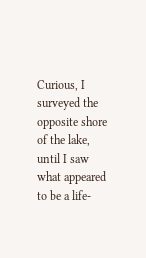Curious, I surveyed the opposite shore of the lake, until I saw what appeared to be a life-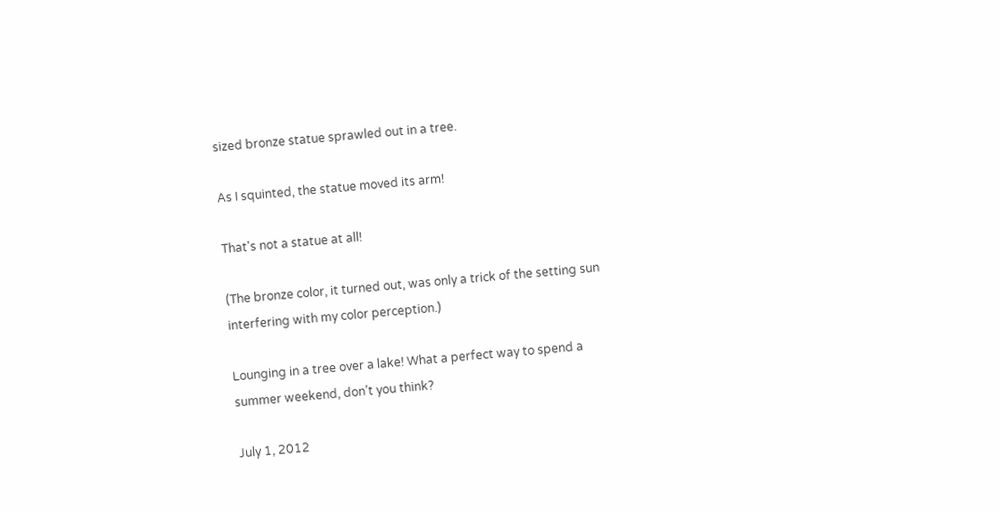sized bronze statue sprawled out in a tree.

As I squinted, the statue moved its arm!

That's not a statue at all!

(The bronze color, it turned out, was only a trick of the setting sun interfering with my color perception.)

Lounging in a tree over a lake! What a perfect way to spend a summer weekend, don’t you think?

July 1, 2012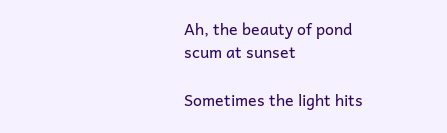Ah, the beauty of pond scum at sunset

Sometimes the light hits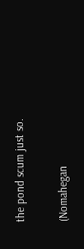the pond scum just so.

(Nomahegan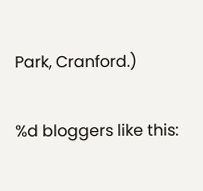Park, Cranford.)

%d bloggers like this: